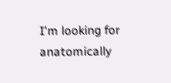I'm looking for anatomically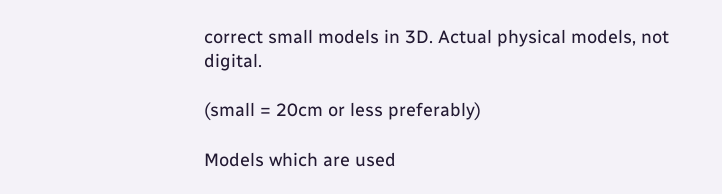correct small models in 3D. Actual physical models, not digital.

(small = 20cm or less preferably)

Models which are used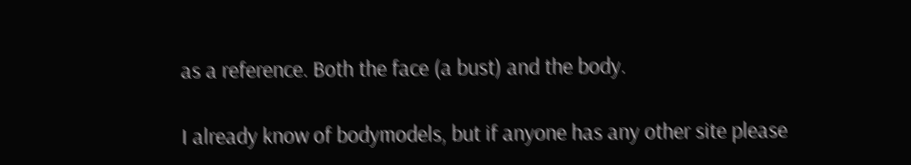as a reference. Both the face (a bust) and the body.

I already know of bodymodels, but if anyone has any other site please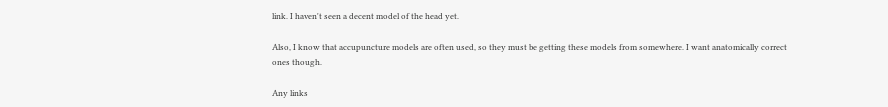link. I haven't seen a decent model of the head yet.

Also, I know that accupuncture models are often used, so they must be getting these models from somewhere. I want anatomically correct ones though.

Any links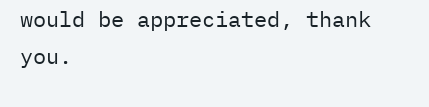would be appreciated, thank you.